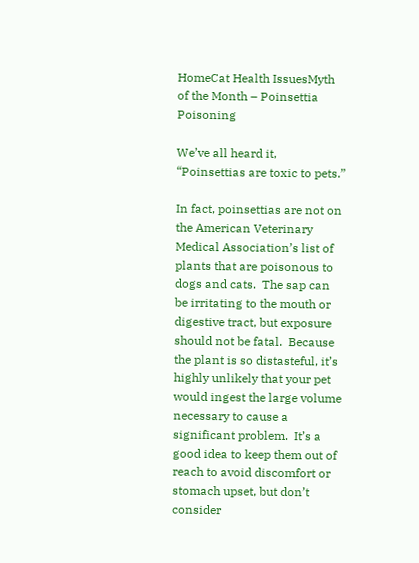HomeCat Health IssuesMyth of the Month – Poinsettia Poisoning

We’ve all heard it, “Poinsettias are toxic to pets.”

In fact, poinsettias are not on the American Veterinary Medical Association’s list of plants that are poisonous to dogs and cats.  The sap can be irritating to the mouth or digestive tract, but exposure should not be fatal.  Because the plant is so distasteful, it’s highly unlikely that your pet would ingest the large volume necessary to cause a significant problem.  It’s a good idea to keep them out of reach to avoid discomfort or stomach upset, but don’t consider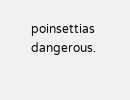poinsettias dangerous.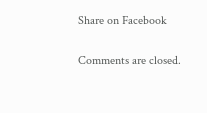Share on Facebook

Comments are closed.